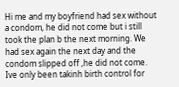Hi me and my boyfriend had sex without a condom, he did not come but i still took the plan b the next morning. We had sex again the next day and the condom slipped off ,he did not come. Ive only been takinh birth control for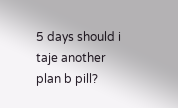5 days should i taje another plan b pill?